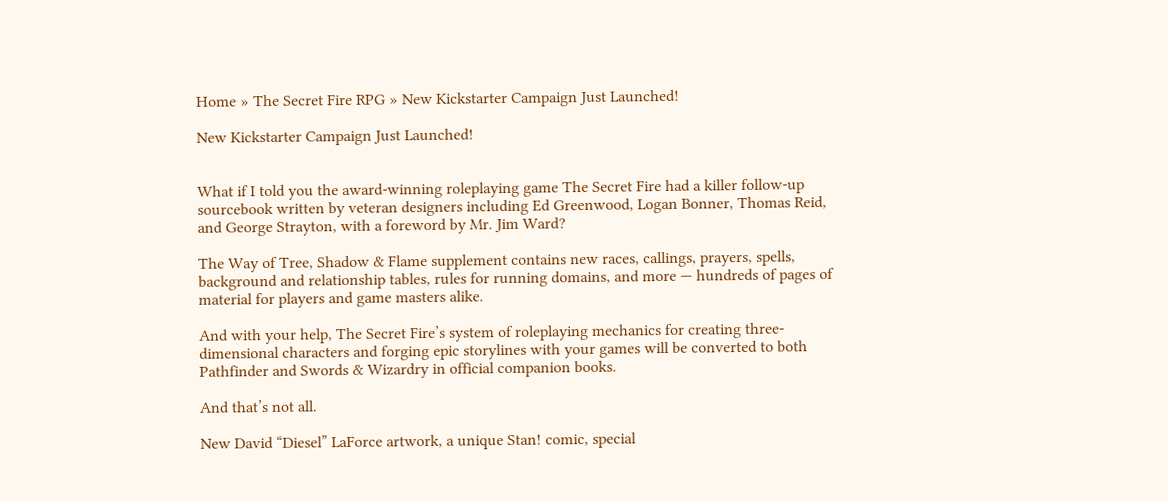Home » The Secret Fire RPG » New Kickstarter Campaign Just Launched!

New Kickstarter Campaign Just Launched!


What if I told you the award-winning roleplaying game The Secret Fire had a killer follow-up sourcebook written by veteran designers including Ed Greenwood, Logan Bonner, Thomas Reid, and George Strayton, with a foreword by Mr. Jim Ward?

The Way of Tree, Shadow & Flame supplement contains new races, callings, prayers, spells, background and relationship tables, rules for running domains, and more — hundreds of pages of material for players and game masters alike.

And with your help, The Secret Fire’s system of roleplaying mechanics for creating three-dimensional characters and forging epic storylines with your games will be converted to both Pathfinder and Swords & Wizardry in official companion books.

And that’s not all.

New David “Diesel” LaForce artwork, a unique Stan! comic, special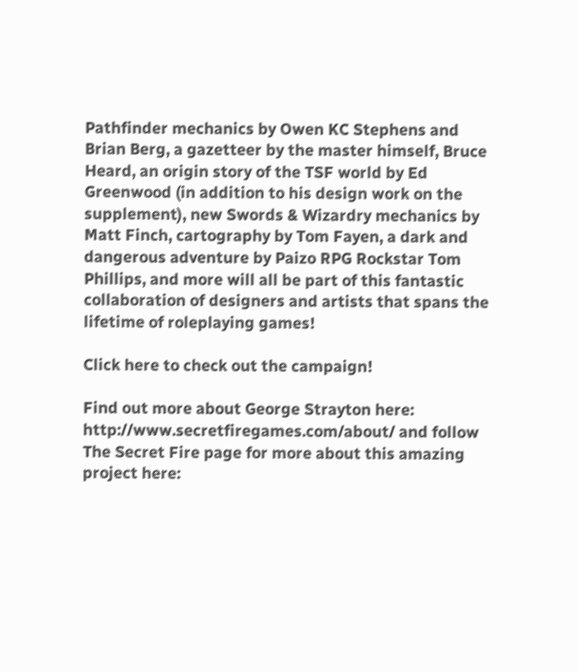Pathfinder mechanics by Owen KC Stephens and Brian Berg, a gazetteer by the master himself, Bruce Heard, an origin story of the TSF world by Ed Greenwood (in addition to his design work on the supplement), new Swords & Wizardry mechanics by Matt Finch, cartography by Tom Fayen, a dark and dangerous adventure by Paizo RPG Rockstar Tom Phillips, and more will all be part of this fantastic collaboration of designers and artists that spans the lifetime of roleplaying games!

Click here to check out the campaign!

Find out more about George Strayton here: http://www.secretfiregames.com/about/ and follow The Secret Fire page for more about this amazing project here: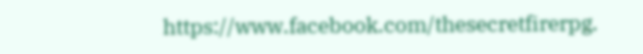https://www.facebook.com/thesecretfirerpg.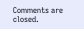Comments are closed.